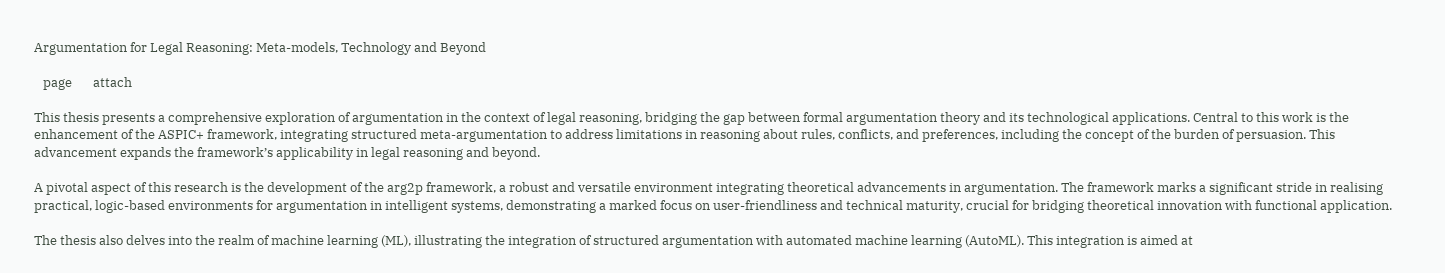Argumentation for Legal Reasoning: Meta-models, Technology and Beyond

   page       attach

This thesis presents a comprehensive exploration of argumentation in the context of legal reasoning, bridging the gap between formal argumentation theory and its technological applications. Central to this work is the enhancement of the ASPIC+ framework, integrating structured meta-argumentation to address limitations in reasoning about rules, conflicts, and preferences, including the concept of the burden of persuasion. This advancement expands the framework’s applicability in legal reasoning and beyond.

A pivotal aspect of this research is the development of the arg2p framework, a robust and versatile environment integrating theoretical advancements in argumentation. The framework marks a significant stride in realising practical, logic-based environments for argumentation in intelligent systems, demonstrating a marked focus on user-friendliness and technical maturity, crucial for bridging theoretical innovation with functional application.

The thesis also delves into the realm of machine learning (ML), illustrating the integration of structured argumentation with automated machine learning (AutoML). This integration is aimed at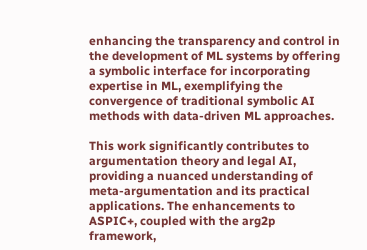enhancing the transparency and control in the development of ML systems by offering a symbolic interface for incorporating expertise in ML, exemplifying the convergence of traditional symbolic AI methods with data-driven ML approaches.

This work significantly contributes to argumentation theory and legal AI, providing a nuanced understanding of meta-argumentation and its practical applications. The enhancements to ASPIC+, coupled with the arg2p framework,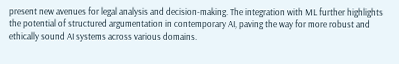present new avenues for legal analysis and decision-making. The integration with ML further highlights the potential of structured argumentation in contemporary AI, paving the way for more robust and ethically sound AI systems across various domains.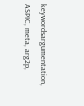keywordsargumentation, ASPIC, meta, arg2p,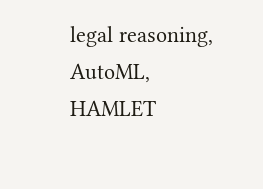legal reasoning, AutoML, HAMLET